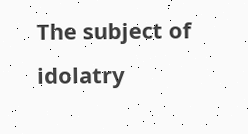The subject of idolatry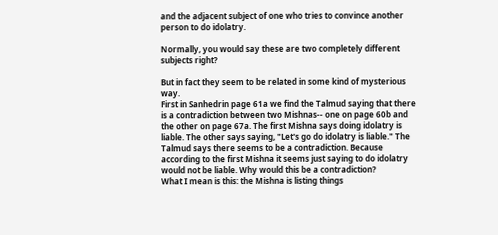and the adjacent subject of one who tries to convince another person to do idolatry.

Normally, you would say these are two completely different subjects right?

But in fact they seem to be related in some kind of mysterious way.
First in Sanhedrin page 61a we find the Talmud saying that there is a contradiction between two Mishnas-- one on page 60b and the other on page 67a. The first Mishna says doing idolatry is liable. The other says saying, "Let's go do idolatry is liable." The Talmud says there seems to be a contradiction. Because according to the first Mishna it seems just saying to do idolatry would not be liable. Why would this be a contradiction?
What I mean is this: the Mishna is listing things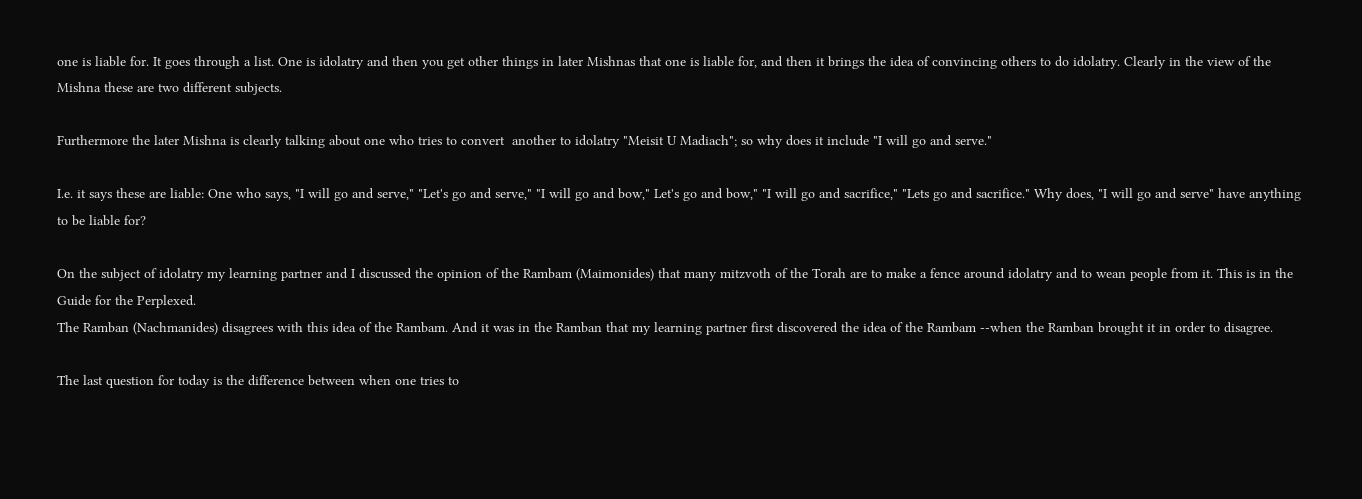one is liable for. It goes through a list. One is idolatry and then you get other things in later Mishnas that one is liable for, and then it brings the idea of convincing others to do idolatry. Clearly in the view of the Mishna these are two different subjects.

Furthermore the later Mishna is clearly talking about one who tries to convert  another to idolatry "Meisit U Madiach"; so why does it include "I will go and serve."

I.e. it says these are liable: One who says, "I will go and serve," "Let's go and serve," "I will go and bow," Let's go and bow," "I will go and sacrifice," "Lets go and sacrifice." Why does, "I will go and serve" have anything to be liable for?

On the subject of idolatry my learning partner and I discussed the opinion of the Rambam (Maimonides) that many mitzvoth of the Torah are to make a fence around idolatry and to wean people from it. This is in the Guide for the Perplexed.
The Ramban (Nachmanides) disagrees with this idea of the Rambam. And it was in the Ramban that my learning partner first discovered the idea of the Rambam --when the Ramban brought it in order to disagree.

The last question for today is the difference between when one tries to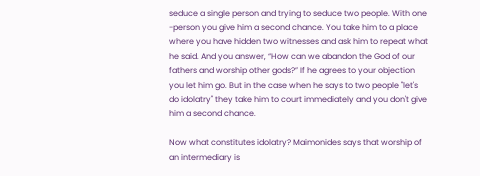seduce a single person and trying to seduce two people. With one -person you give him a second chance. You take him to a place where you have hidden two witnesses and ask him to repeat what he said. And you answer, “How can we abandon the God of our fathers and worship other gods?” If he agrees to your objection you let him go. But in the case when he says to two people "let's do idolatry" they take him to court immediately and you don't give him a second chance.

Now what constitutes idolatry? Maimonides says that worship of an intermediary is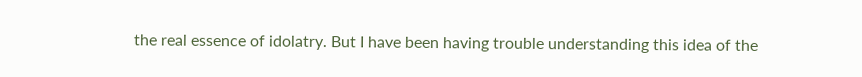the real essence of idolatry. But I have been having trouble understanding this idea of the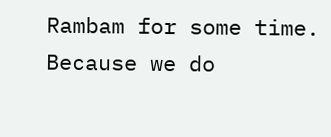Rambam for some time. Because we do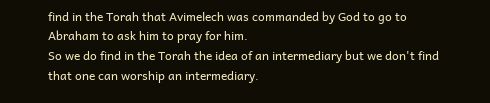find in the Torah that Avimelech was commanded by God to go to Abraham to ask him to pray for him.
So we do find in the Torah the idea of an intermediary but we don't find that one can worship an intermediary.